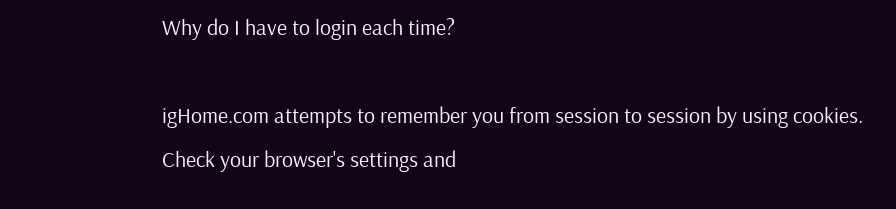Why do I have to login each time?

igHome.com attempts to remember you from session to session by using cookies.  Check your browser's settings and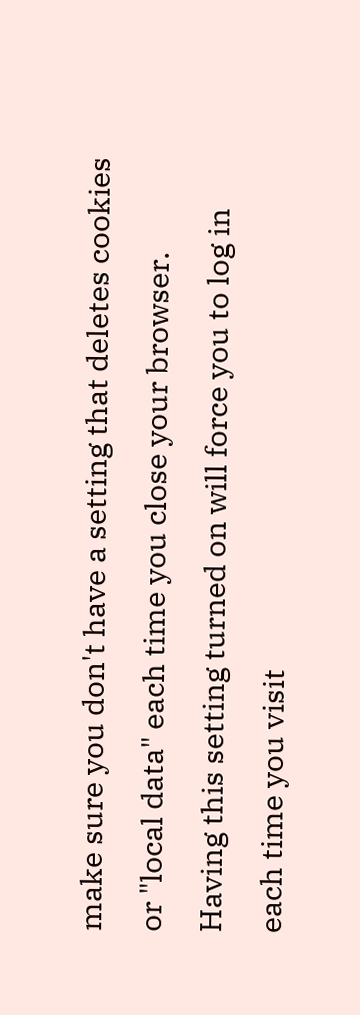make sure you don't have a setting that deletes cookies or "local data" each time you close your browser.  Having this setting turned on will force you to log in each time you visit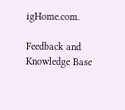igHome.com.

Feedback and Knowledge Base